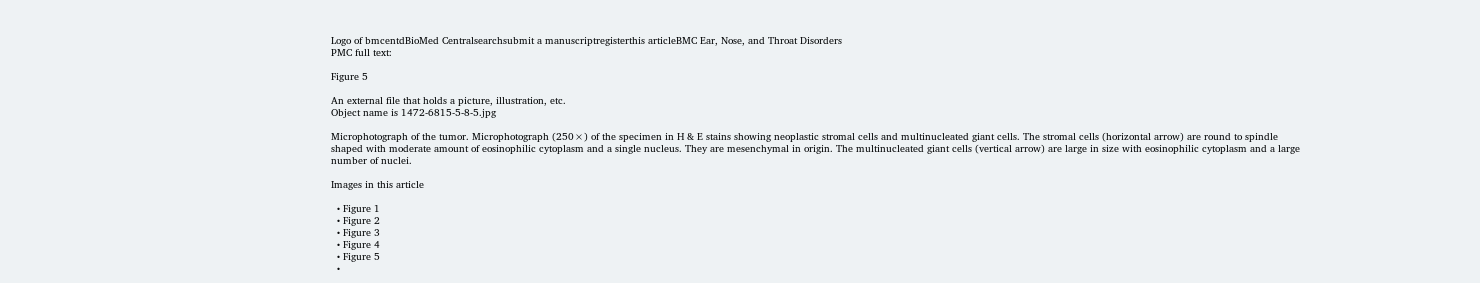Logo of bmcentdBioMed Centralsearchsubmit a manuscriptregisterthis articleBMC Ear, Nose, and Throat Disorders
PMC full text:

Figure 5

An external file that holds a picture, illustration, etc.
Object name is 1472-6815-5-8-5.jpg

Microphotograph of the tumor. Microphotograph (250×) of the specimen in H & E stains showing neoplastic stromal cells and multinucleated giant cells. The stromal cells (horizontal arrow) are round to spindle shaped with moderate amount of eosinophilic cytoplasm and a single nucleus. They are mesenchymal in origin. The multinucleated giant cells (vertical arrow) are large in size with eosinophilic cytoplasm and a large number of nuclei.

Images in this article

  • Figure 1
  • Figure 2
  • Figure 3
  • Figure 4
  • Figure 5
  •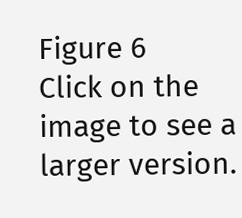Figure 6
Click on the image to see a larger version.